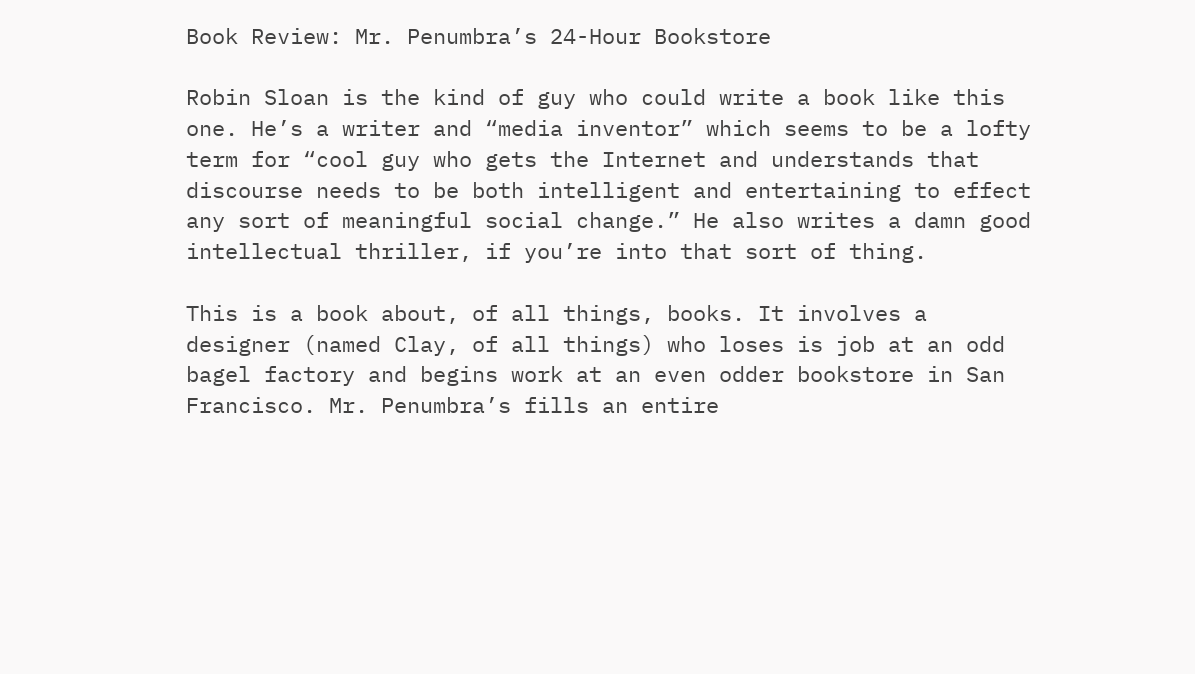Book Review: Mr. Penumbra’s 24-Hour Bookstore

Robin Sloan is the kind of guy who could write a book like this one. He’s a writer and “media inventor” which seems to be a lofty term for “cool guy who gets the Internet and understands that discourse needs to be both intelligent and entertaining to effect any sort of meaningful social change.” He also writes a damn good intellectual thriller, if you’re into that sort of thing.

This is a book about, of all things, books. It involves a designer (named Clay, of all things) who loses is job at an odd bagel factory and begins work at an even odder bookstore in San Francisco. Mr. Penumbra’s fills an entire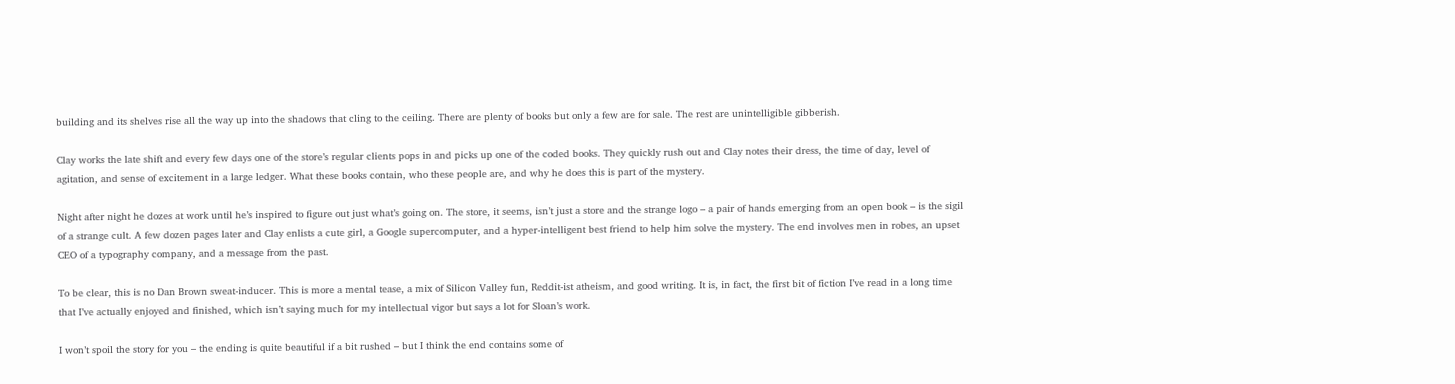building and its shelves rise all the way up into the shadows that cling to the ceiling. There are plenty of books but only a few are for sale. The rest are unintelligible gibberish.

Clay works the late shift and every few days one of the store’s regular clients pops in and picks up one of the coded books. They quickly rush out and Clay notes their dress, the time of day, level of agitation, and sense of excitement in a large ledger. What these books contain, who these people are, and why he does this is part of the mystery.

Night after night he dozes at work until he’s inspired to figure out just what’s going on. The store, it seems, isn’t just a store and the strange logo – a pair of hands emerging from an open book – is the sigil of a strange cult. A few dozen pages later and Clay enlists a cute girl, a Google supercomputer, and a hyper-intelligent best friend to help him solve the mystery. The end involves men in robes, an upset CEO of a typography company, and a message from the past.

To be clear, this is no Dan Brown sweat-inducer. This is more a mental tease, a mix of Silicon Valley fun, Reddit-ist atheism, and good writing. It is, in fact, the first bit of fiction I’ve read in a long time that I’ve actually enjoyed and finished, which isn’t saying much for my intellectual vigor but says a lot for Sloan’s work.

I won’t spoil the story for you – the ending is quite beautiful if a bit rushed – but I think the end contains some of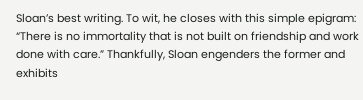Sloan’s best writing. To wit, he closes with this simple epigram: “There is no immortality that is not built on friendship and work done with care.” Thankfully, Sloan engenders the former and exhibits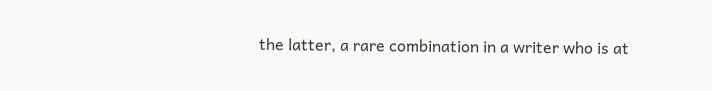the latter, a rare combination in a writer who is at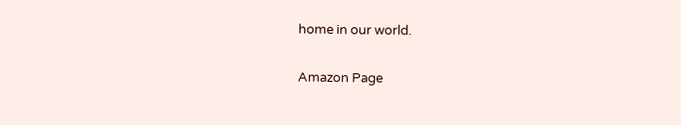home in our world.

Amazon Page